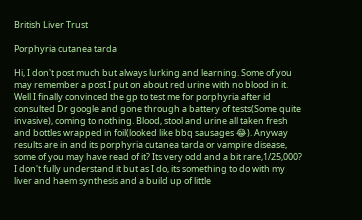British Liver Trust

Porphyria cutanea tarda

Hi, I don't post much but always lurking and learning. Some of you may remember a post I put on about red urine with no blood in it. Well I finally convinced the gp to test me for porphyria after id consulted Dr google and gone through a battery of tests(Some quite invasive), coming to nothing. Blood, stool and urine all taken fresh and bottles wrapped in foil(looked like bbq sausages 😂). Anyway results are in and its porphyria cutanea tarda or vampire disease, some of you may have read of it? Its very odd and a bit rare,1/25,000? I don't fully understand it but as I do, its something to do with my liver and haem synthesis and a build up of little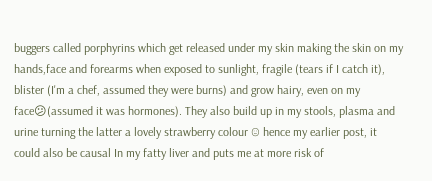buggers called porphyrins which get released under my skin making the skin on my hands,face and forearms when exposed to sunlight, fragile (tears if I catch it), blister (I'm a chef, assumed they were burns) and grow hairy, even on my face😕(assumed it was hormones). They also build up in my stools, plasma and urine turning the latter a lovely strawberry colour ☺ hence my earlier post, it could also be causal In my fatty liver and puts me at more risk of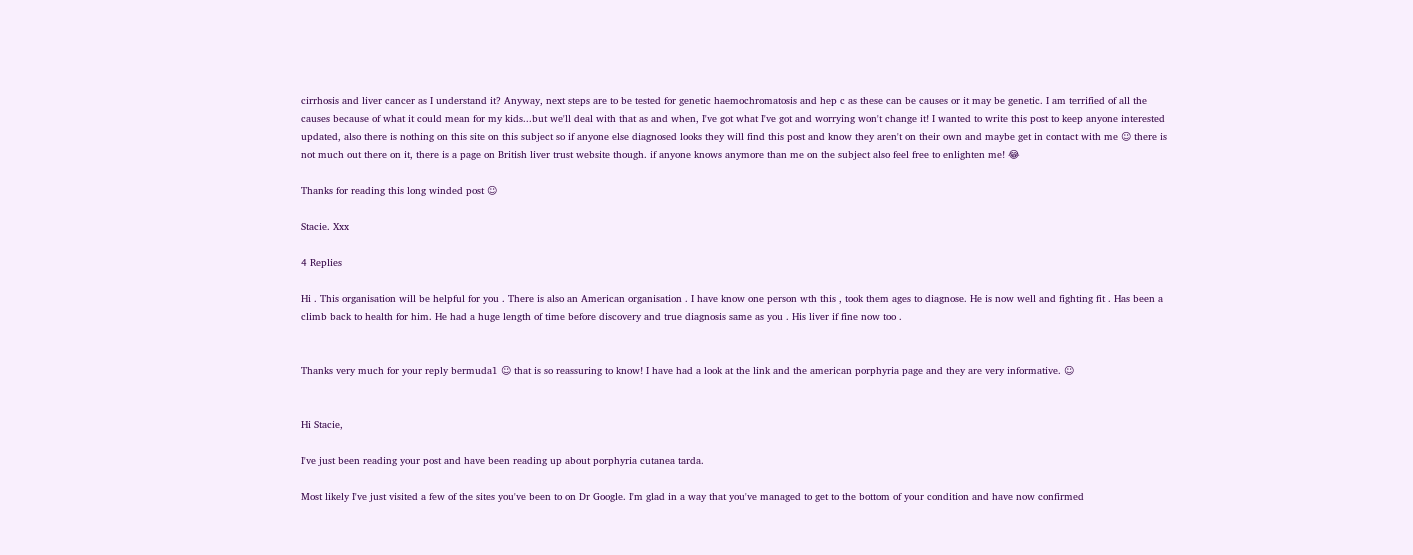cirrhosis and liver cancer as I understand it? Anyway, next steps are to be tested for genetic haemochromatosis and hep c as these can be causes or it may be genetic. I am terrified of all the causes because of what it could mean for my kids...but we'll deal with that as and when, I've got what I've got and worrying won't change it! I wanted to write this post to keep anyone interested updated, also there is nothing on this site on this subject so if anyone else diagnosed looks they will find this post and know they aren't on their own and maybe get in contact with me ☺ there is not much out there on it, there is a page on British liver trust website though. if anyone knows anymore than me on the subject also feel free to enlighten me! 😂

Thanks for reading this long winded post ☺

Stacie. Xxx

4 Replies

Hi . This organisation will be helpful for you . There is also an American organisation . I have know one person wth this , took them ages to diagnose. He is now well and fighting fit . Has been a climb back to health for him. He had a huge length of time before discovery and true diagnosis same as you . His liver if fine now too .


Thanks very much for your reply bermuda1 ☺ that is so reassuring to know! I have had a look at the link and the american porphyria page and they are very informative. ☺


Hi Stacie,

I've just been reading your post and have been reading up about porphyria cutanea tarda.

Most likely I've just visited a few of the sites you've been to on Dr Google. I'm glad in a way that you've managed to get to the bottom of your condition and have now confirmed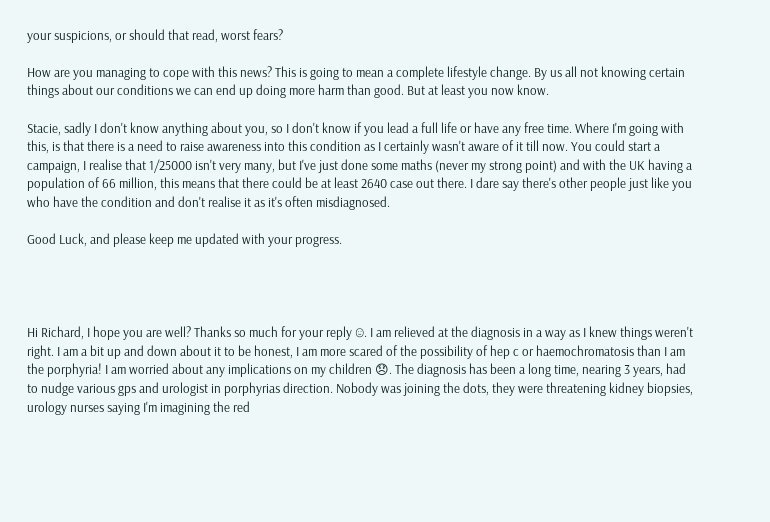your suspicions, or should that read, worst fears?

How are you managing to cope with this news? This is going to mean a complete lifestyle change. By us all not knowing certain things about our conditions we can end up doing more harm than good. But at least you now know.

Stacie, sadly I don't know anything about you, so I don't know if you lead a full life or have any free time. Where I'm going with this, is that there is a need to raise awareness into this condition as I certainly wasn't aware of it till now. You could start a campaign, I realise that 1/25000 isn't very many, but I've just done some maths (never my strong point) and with the UK having a population of 66 million, this means that there could be at least 2640 case out there. I dare say there's other people just like you who have the condition and don't realise it as it's often misdiagnosed.

Good Luck, and please keep me updated with your progress.




Hi Richard, I hope you are well? Thanks so much for your reply ☺. I am relieved at the diagnosis in a way as I knew things weren't right. I am a bit up and down about it to be honest, I am more scared of the possibility of hep c or haemochromatosis than I am the porphyria! I am worried about any implications on my children 😞. The diagnosis has been a long time, nearing 3 years, had to nudge various gps and urologist in porphyrias direction. Nobody was joining the dots, they were threatening kidney biopsies, urology nurses saying I'm imagining the red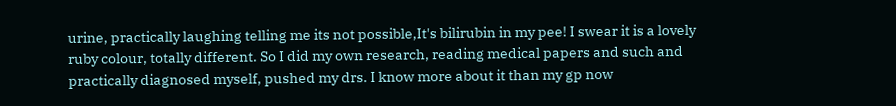urine, practically laughing telling me its not possible,It's bilirubin in my pee! I swear it is a lovely ruby colour, totally different. So I did my own research, reading medical papers and such and practically diagnosed myself, pushed my drs. I know more about it than my gp now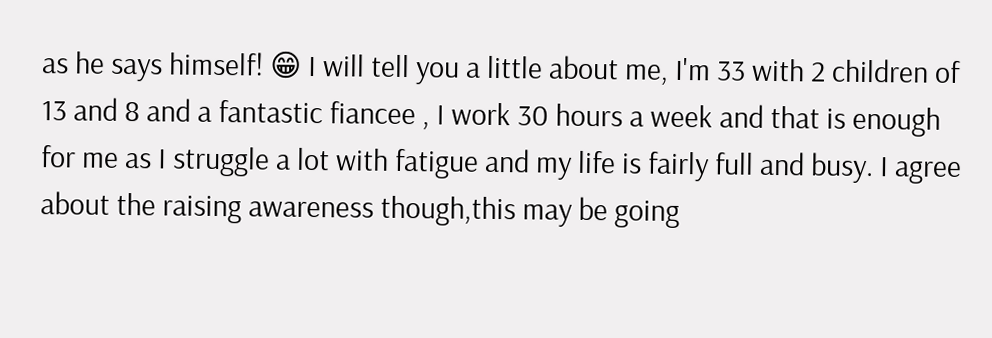as he says himself! 😁 I will tell you a little about me, I'm 33 with 2 children of 13 and 8 and a fantastic fiancee , I work 30 hours a week and that is enough for me as I struggle a lot with fatigue and my life is fairly full and busy. I agree about the raising awareness though,this may be going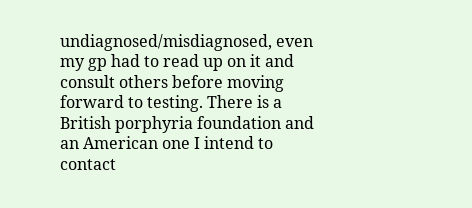undiagnosed/misdiagnosed, even my gp had to read up on it and consult others before moving forward to testing. There is a British porphyria foundation and an American one I intend to contact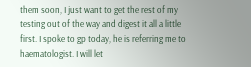them soon, I just want to get the rest of my testing out of the way and digest it all a little first. I spoke to gp today, he is referring me to haematologist. I will let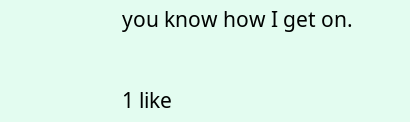you know how I get on.


1 like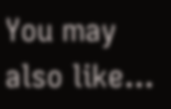You may also like...